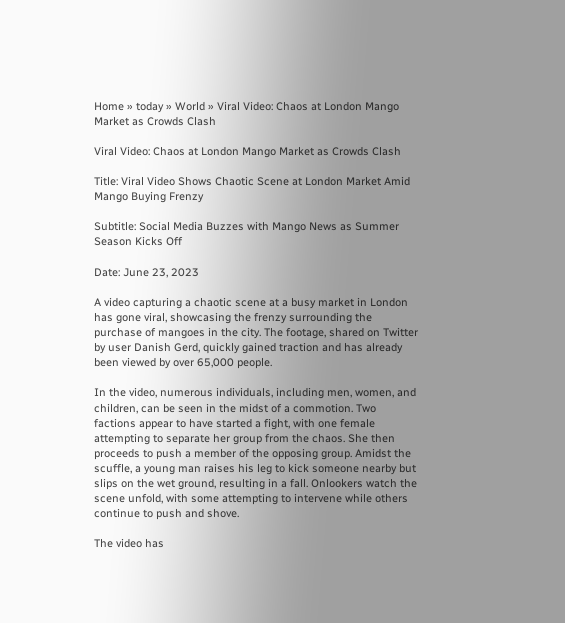Home » today » World » Viral Video: Chaos at London Mango Market as Crowds Clash

Viral Video: Chaos at London Mango Market as Crowds Clash

Title: Viral Video Shows Chaotic Scene at London Market Amid Mango Buying Frenzy

Subtitle: Social Media Buzzes with Mango News as Summer Season Kicks Off

Date: June 23, 2023

A video capturing a chaotic scene at a busy market in London has gone viral, showcasing the frenzy surrounding the purchase of mangoes in the city. The footage, shared on Twitter by user Danish Gerd, quickly gained traction and has already been viewed by over 65,000 people.

In the video, numerous individuals, including men, women, and children, can be seen in the midst of a commotion. Two factions appear to have started a fight, with one female attempting to separate her group from the chaos. She then proceeds to push a member of the opposing group. Amidst the scuffle, a young man raises his leg to kick someone nearby but slips on the wet ground, resulting in a fall. Onlookers watch the scene unfold, with some attempting to intervene while others continue to push and shove.

The video has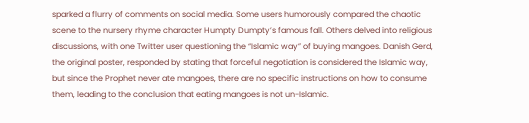sparked a flurry of comments on social media. Some users humorously compared the chaotic scene to the nursery rhyme character Humpty Dumpty’s famous fall. Others delved into religious discussions, with one Twitter user questioning the “Islamic way” of buying mangoes. Danish Gerd, the original poster, responded by stating that forceful negotiation is considered the Islamic way, but since the Prophet never ate mangoes, there are no specific instructions on how to consume them, leading to the conclusion that eating mangoes is not un-Islamic.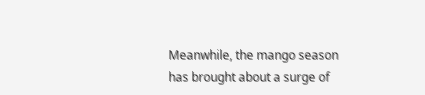Meanwhile, the mango season has brought about a surge of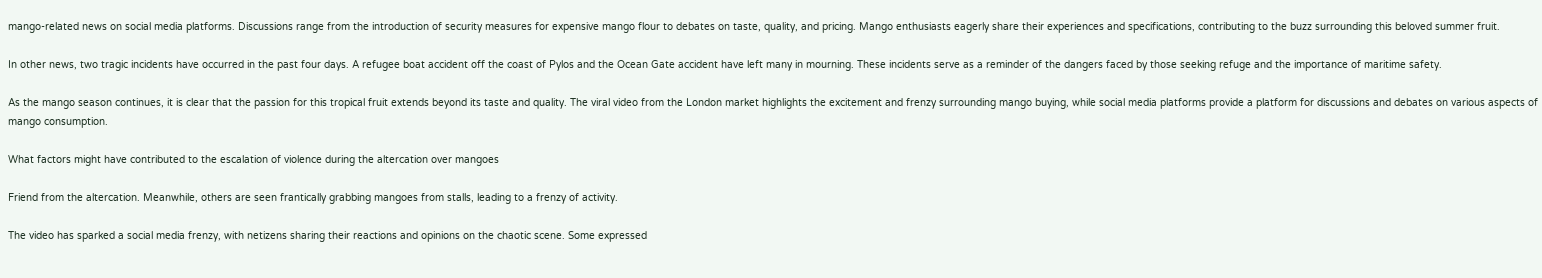mango-related news on social media platforms. Discussions range from the introduction of security measures for expensive mango flour to debates on taste, quality, and pricing. Mango enthusiasts eagerly share their experiences and specifications, contributing to the buzz surrounding this beloved summer fruit.

In other news, two tragic incidents have occurred in the past four days. A refugee boat accident off the coast of Pylos and the Ocean Gate accident have left many in mourning. These incidents serve as a reminder of the dangers faced by those seeking refuge and the importance of maritime safety.

As the mango season continues, it is clear that the passion for this tropical fruit extends beyond its taste and quality. The viral video from the London market highlights the excitement and frenzy surrounding mango buying, while social media platforms provide a platform for discussions and debates on various aspects of mango consumption.

What factors might have contributed to the escalation of violence during the altercation over mangoes

Friend from the altercation. Meanwhile, others are seen frantically grabbing mangoes from stalls, leading to a frenzy of activity.

The video has sparked a social media frenzy, with netizens sharing their reactions and opinions on the chaotic scene. Some expressed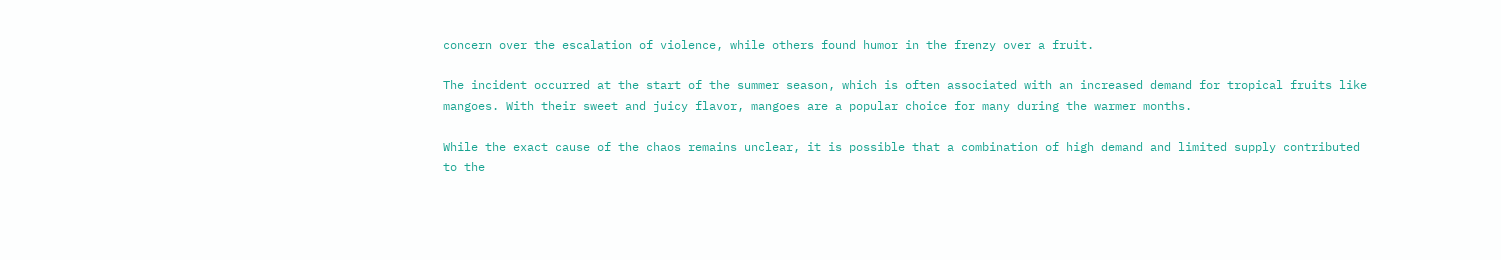concern over the escalation of violence, while others found humor in the frenzy over a fruit.

The incident occurred at the start of the summer season, which is often associated with an increased demand for tropical fruits like mangoes. With their sweet and juicy flavor, mangoes are a popular choice for many during the warmer months.

While the exact cause of the chaos remains unclear, it is possible that a combination of high demand and limited supply contributed to the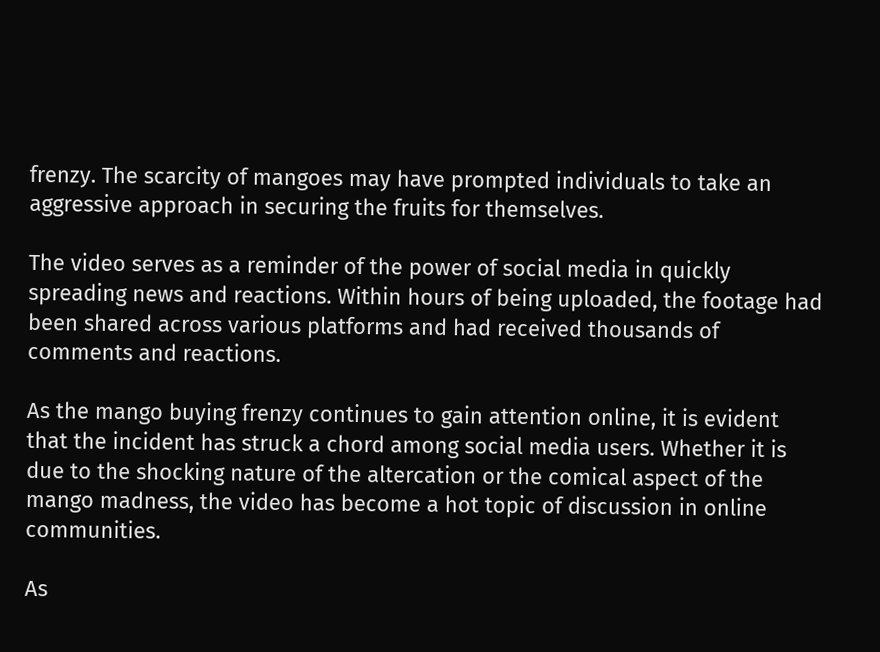frenzy. The scarcity of mangoes may have prompted individuals to take an aggressive approach in securing the fruits for themselves.

The video serves as a reminder of the power of social media in quickly spreading news and reactions. Within hours of being uploaded, the footage had been shared across various platforms and had received thousands of comments and reactions.

As the mango buying frenzy continues to gain attention online, it is evident that the incident has struck a chord among social media users. Whether it is due to the shocking nature of the altercation or the comical aspect of the mango madness, the video has become a hot topic of discussion in online communities.

As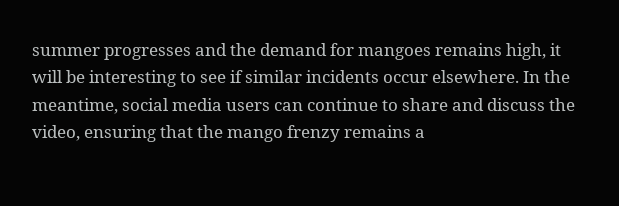summer progresses and the demand for mangoes remains high, it will be interesting to see if similar incidents occur elsewhere. In the meantime, social media users can continue to share and discuss the video, ensuring that the mango frenzy remains a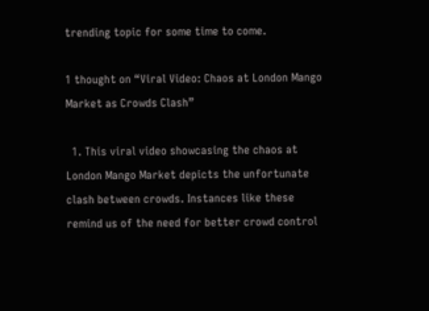trending topic for some time to come.

1 thought on “Viral Video: Chaos at London Mango Market as Crowds Clash”

  1. This viral video showcasing the chaos at London Mango Market depicts the unfortunate clash between crowds. Instances like these remind us of the need for better crowd control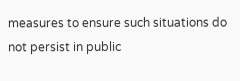measures to ensure such situations do not persist in public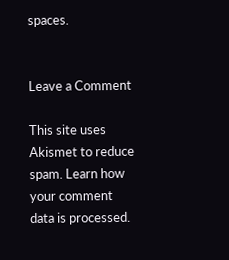spaces.


Leave a Comment

This site uses Akismet to reduce spam. Learn how your comment data is processed.